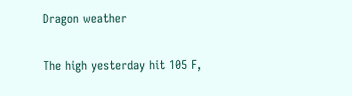Dragon weather

The high yesterday hit 105 F,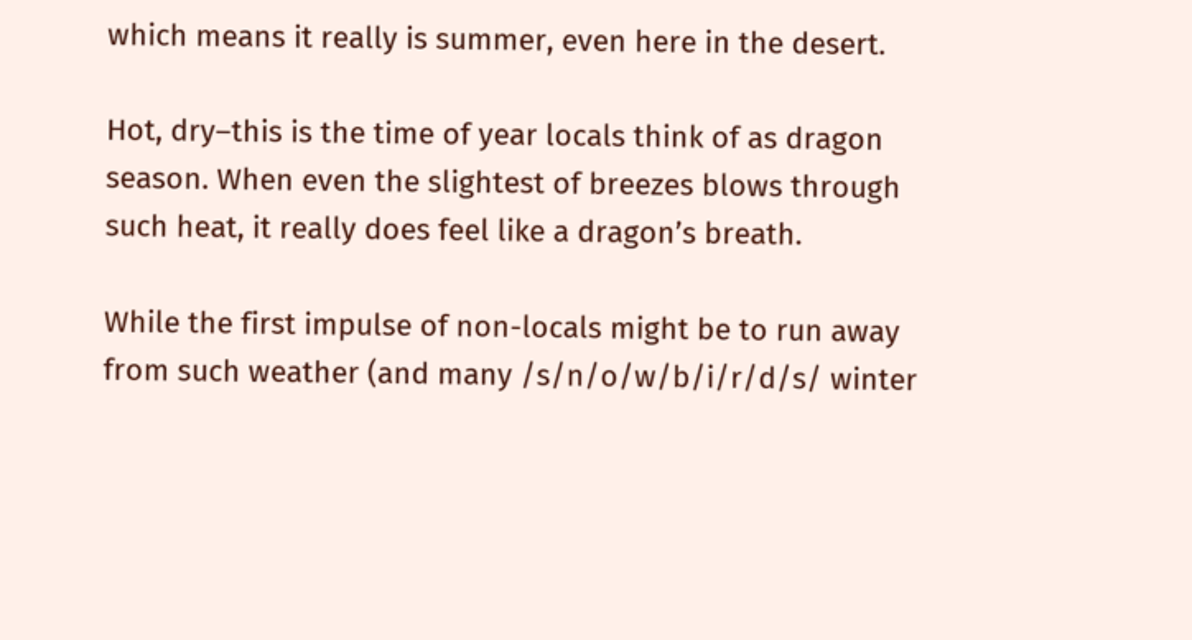which means it really is summer, even here in the desert.

Hot, dry–this is the time of year locals think of as dragon season. When even the slightest of breezes blows through such heat, it really does feel like a dragon’s breath.

While the first impulse of non-locals might be to run away from such weather (and many /s/n/o/w/b/i/r/d/s/ winter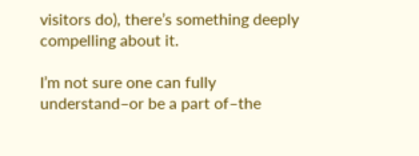visitors do), there’s something deeply compelling about it.

I’m not sure one can fully understand–or be a part of–the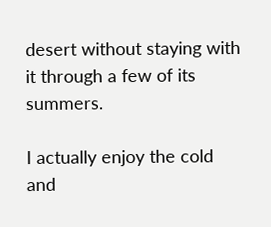desert without staying with it through a few of its summers.

I actually enjoy the cold and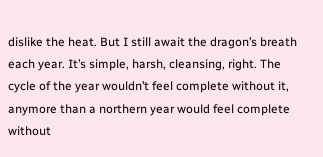dislike the heat. But I still await the dragon’s breath each year. It’s simple, harsh, cleansing, right. The cycle of the year wouldn’t feel complete without it, anymore than a northern year would feel complete without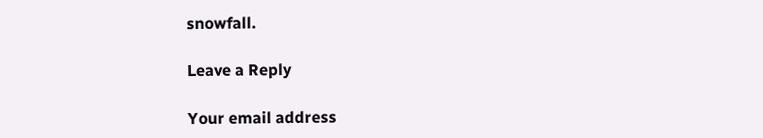snowfall.

Leave a Reply

Your email address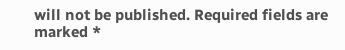will not be published. Required fields are marked *